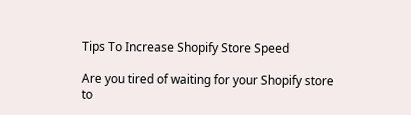Tips To Increase Shopify Store Speed

Are you tired of waiting for your Shopify store to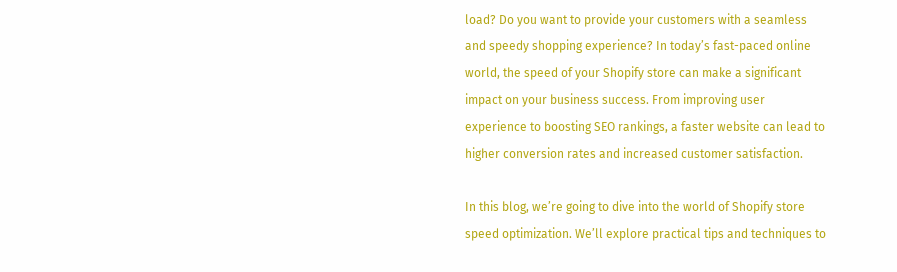load? Do you want to provide your customers with a seamless and speedy shopping experience? In today’s fast-paced online world, the speed of your Shopify store can make a significant impact on your business success. From improving user experience to boosting SEO rankings, a faster website can lead to higher conversion rates and increased customer satisfaction.

In this blog, we’re going to dive into the world of Shopify store speed optimization. We’ll explore practical tips and techniques to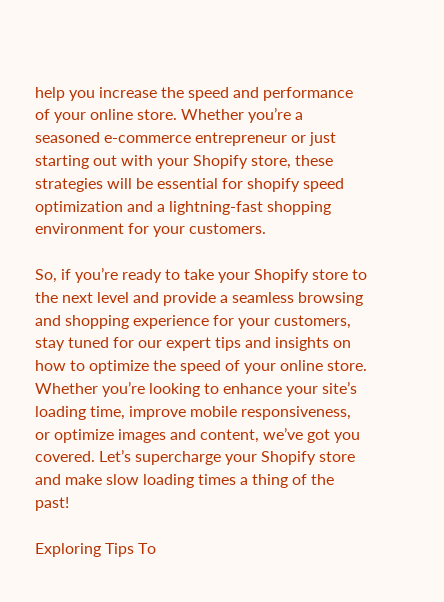help you increase the speed and performance of your online store. Whether you’re a seasoned e-commerce entrepreneur or just starting out with your Shopify store, these strategies will be essential for shopify speed optimization and a lightning-fast shopping environment for your customers.

So, if you’re ready to take your Shopify store to the next level and provide a seamless browsing and shopping experience for your customers, stay tuned for our expert tips and insights on how to optimize the speed of your online store. Whether you’re looking to enhance your site’s loading time, improve mobile responsiveness, or optimize images and content, we’ve got you covered. Let’s supercharge your Shopify store and make slow loading times a thing of the past!

Exploring Tips To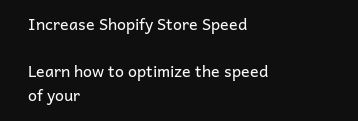Increase Shopify Store Speed

Learn how to optimize the speed of your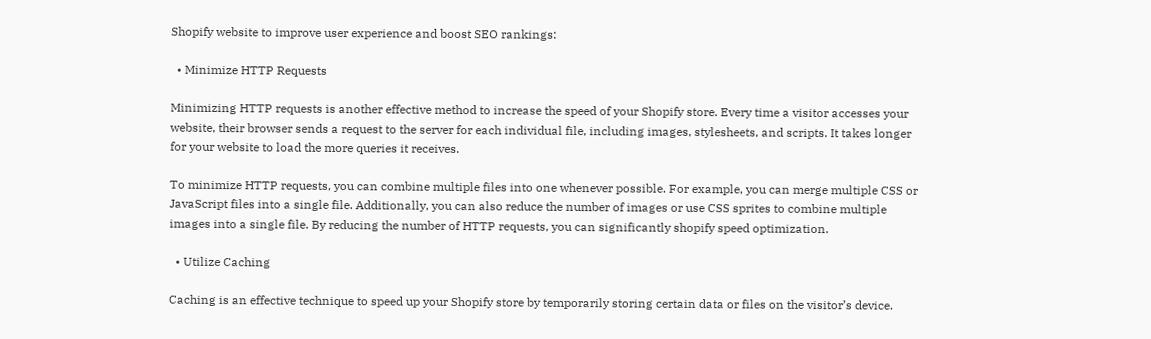Shopify website to improve user experience and boost SEO rankings:

  • Minimize HTTP Requests

Minimizing HTTP requests is another effective method to increase the speed of your Shopify store. Every time a visitor accesses your website, their browser sends a request to the server for each individual file, including images, stylesheets, and scripts. It takes longer for your website to load the more queries it receives.

To minimize HTTP requests, you can combine multiple files into one whenever possible. For example, you can merge multiple CSS or JavaScript files into a single file. Additionally, you can also reduce the number of images or use CSS sprites to combine multiple images into a single file. By reducing the number of HTTP requests, you can significantly shopify speed optimization.

  • Utilize Caching

Caching is an effective technique to speed up your Shopify store by temporarily storing certain data or files on the visitor’s device.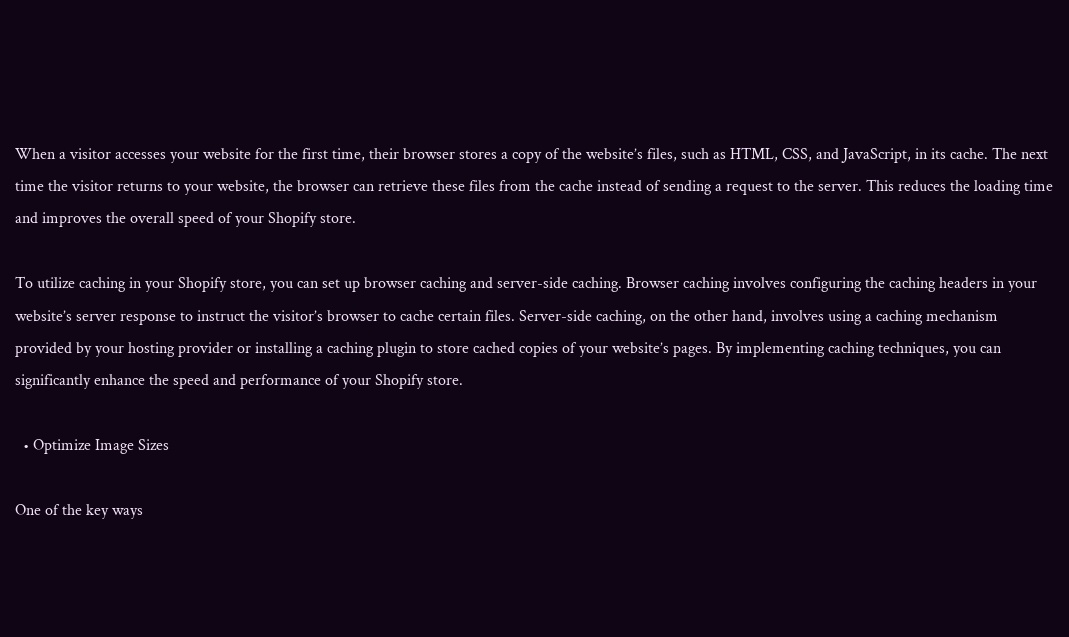When a visitor accesses your website for the first time, their browser stores a copy of the website’s files, such as HTML, CSS, and JavaScript, in its cache. The next time the visitor returns to your website, the browser can retrieve these files from the cache instead of sending a request to the server. This reduces the loading time and improves the overall speed of your Shopify store.

To utilize caching in your Shopify store, you can set up browser caching and server-side caching. Browser caching involves configuring the caching headers in your website’s server response to instruct the visitor’s browser to cache certain files. Server-side caching, on the other hand, involves using a caching mechanism provided by your hosting provider or installing a caching plugin to store cached copies of your website’s pages. By implementing caching techniques, you can significantly enhance the speed and performance of your Shopify store.

  • Optimize Image Sizes

One of the key ways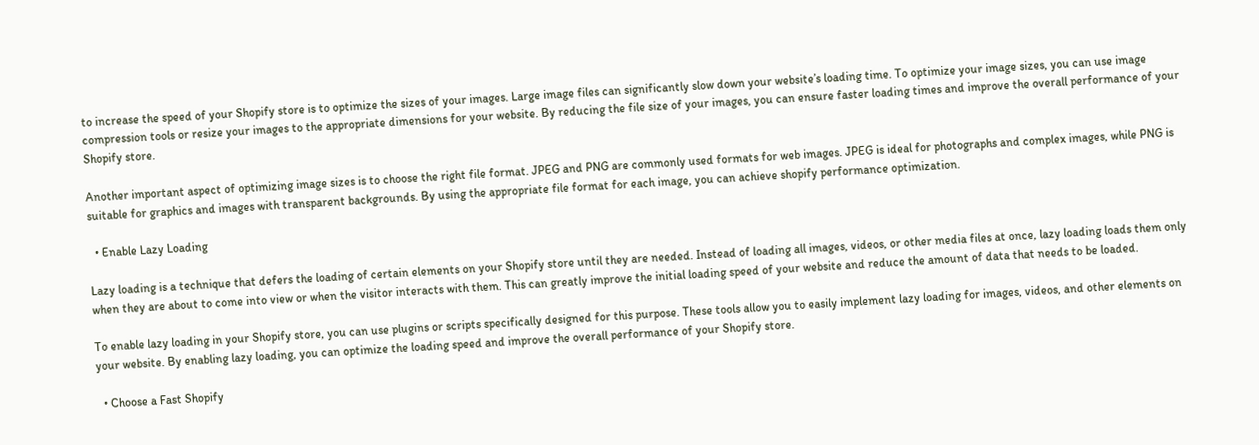to increase the speed of your Shopify store is to optimize the sizes of your images. Large image files can significantly slow down your website’s loading time. To optimize your image sizes, you can use image compression tools or resize your images to the appropriate dimensions for your website. By reducing the file size of your images, you can ensure faster loading times and improve the overall performance of your Shopify store.

Another important aspect of optimizing image sizes is to choose the right file format. JPEG and PNG are commonly used formats for web images. JPEG is ideal for photographs and complex images, while PNG is suitable for graphics and images with transparent backgrounds. By using the appropriate file format for each image, you can achieve shopify performance optimization.

  • Enable Lazy Loading

Lazy loading is a technique that defers the loading of certain elements on your Shopify store until they are needed. Instead of loading all images, videos, or other media files at once, lazy loading loads them only when they are about to come into view or when the visitor interacts with them. This can greatly improve the initial loading speed of your website and reduce the amount of data that needs to be loaded.

To enable lazy loading in your Shopify store, you can use plugins or scripts specifically designed for this purpose. These tools allow you to easily implement lazy loading for images, videos, and other elements on your website. By enabling lazy loading, you can optimize the loading speed and improve the overall performance of your Shopify store.

  • Choose a Fast Shopify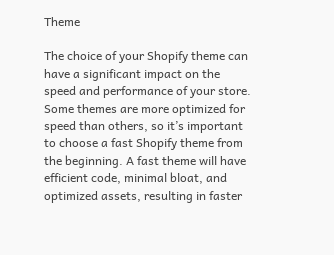Theme

The choice of your Shopify theme can have a significant impact on the speed and performance of your store. Some themes are more optimized for speed than others, so it’s important to choose a fast Shopify theme from the beginning. A fast theme will have efficient code, minimal bloat, and optimized assets, resulting in faster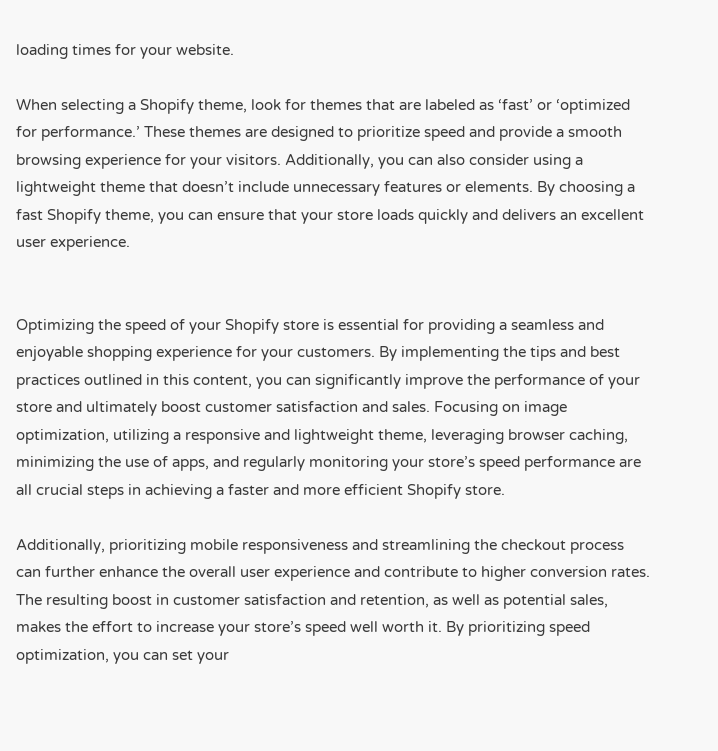loading times for your website.

When selecting a Shopify theme, look for themes that are labeled as ‘fast’ or ‘optimized for performance.’ These themes are designed to prioritize speed and provide a smooth browsing experience for your visitors. Additionally, you can also consider using a lightweight theme that doesn’t include unnecessary features or elements. By choosing a fast Shopify theme, you can ensure that your store loads quickly and delivers an excellent user experience.


Optimizing the speed of your Shopify store is essential for providing a seamless and enjoyable shopping experience for your customers. By implementing the tips and best practices outlined in this content, you can significantly improve the performance of your store and ultimately boost customer satisfaction and sales. Focusing on image optimization, utilizing a responsive and lightweight theme, leveraging browser caching, minimizing the use of apps, and regularly monitoring your store’s speed performance are all crucial steps in achieving a faster and more efficient Shopify store.

Additionally, prioritizing mobile responsiveness and streamlining the checkout process can further enhance the overall user experience and contribute to higher conversion rates. The resulting boost in customer satisfaction and retention, as well as potential sales, makes the effort to increase your store’s speed well worth it. By prioritizing speed optimization, you can set your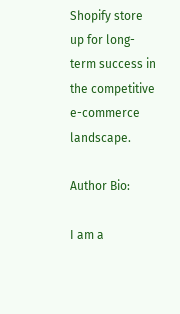Shopify store up for long-term success in the competitive e-commerce landscape.

Author Bio:

I am a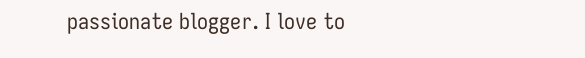passionate blogger. I love to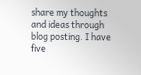share my thoughts and ideas through blog posting. I have five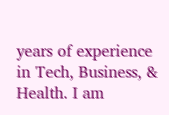years of experience in Tech, Business, & Health. I am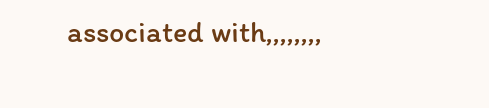associated with,,,,,,,,